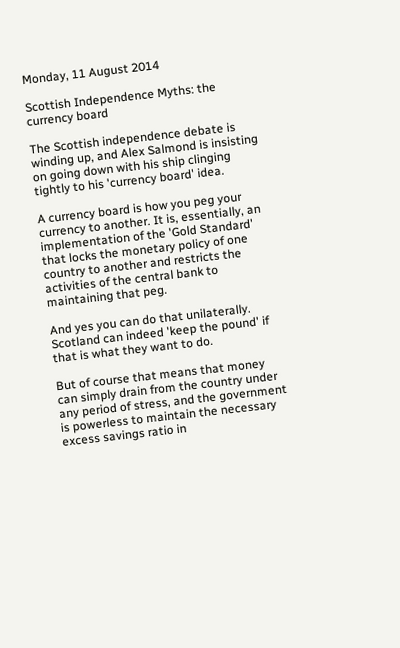Monday, 11 August 2014

Scottish Independence Myths: the currency board

The Scottish independence debate is winding up, and Alex Salmond is insisting on going down with his ship clinging tightly to his 'currency board' idea.

A currency board is how you peg your currency to another. It is, essentially, an implementation of the 'Gold Standard' that locks the monetary policy of one country to another and restricts the activities of the central bank to maintaining that peg.

And yes you can do that unilaterally. Scotland can indeed 'keep the pound' if that is what they want to do.

But of course that means that money can simply drain from the country under any period of stress, and the government is powerless to maintain the necessary excess savings ratio in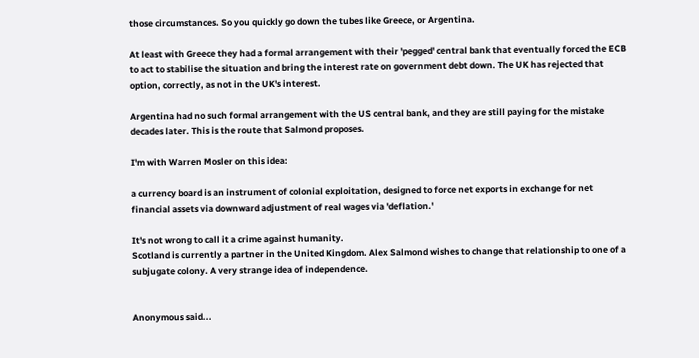those circumstances. So you quickly go down the tubes like Greece, or Argentina.

At least with Greece they had a formal arrangement with their 'pegged' central bank that eventually forced the ECB to act to stabilise the situation and bring the interest rate on government debt down. The UK has rejected that option, correctly, as not in the UK's interest.

Argentina had no such formal arrangement with the US central bank, and they are still paying for the mistake decades later. This is the route that Salmond proposes.

I'm with Warren Mosler on this idea:

a currency board is an instrument of colonial exploitation, designed to force net exports in exchange for net financial assets via downward adjustment of real wages via 'deflation.'

It's not wrong to call it a crime against humanity.
Scotland is currently a partner in the United Kingdom. Alex Salmond wishes to change that relationship to one of a subjugate colony. A very strange idea of independence.


Anonymous said...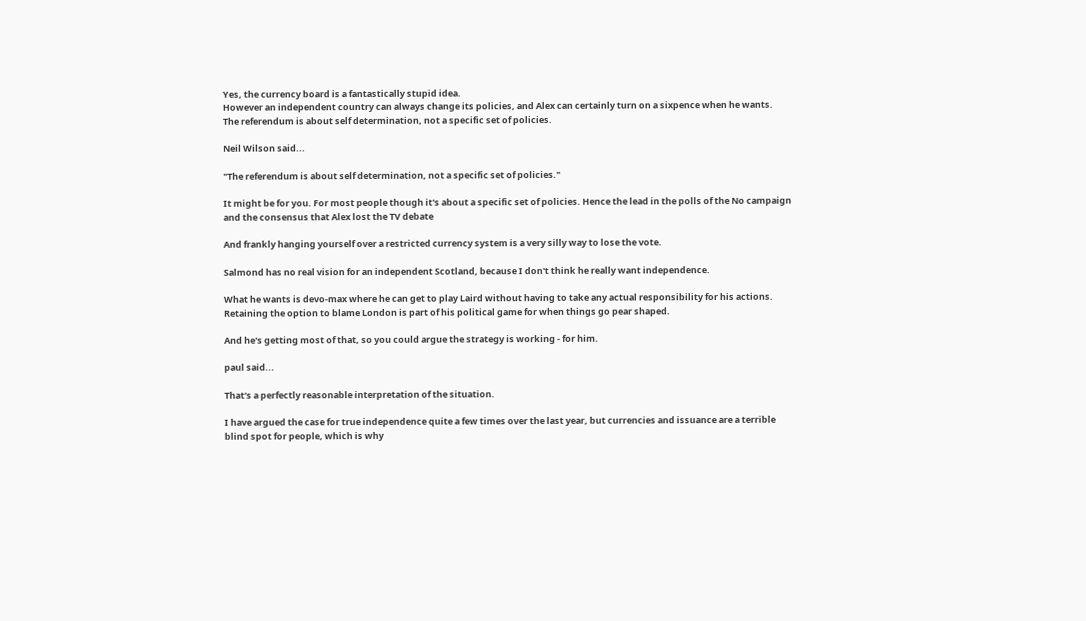Yes, the currency board is a fantastically stupid idea.
However an independent country can always change its policies, and Alex can certainly turn on a sixpence when he wants.
The referendum is about self determination, not a specific set of policies.

Neil Wilson said...

"The referendum is about self determination, not a specific set of policies."

It might be for you. For most people though it's about a specific set of policies. Hence the lead in the polls of the No campaign and the consensus that Alex lost the TV debate

And frankly hanging yourself over a restricted currency system is a very silly way to lose the vote.

Salmond has no real vision for an independent Scotland, because I don't think he really want independence.

What he wants is devo-max where he can get to play Laird without having to take any actual responsibility for his actions. Retaining the option to blame London is part of his political game for when things go pear shaped.

And he's getting most of that, so you could argue the strategy is working - for him.

paul said...

That's a perfectly reasonable interpretation of the situation.

I have argued the case for true independence quite a few times over the last year, but currencies and issuance are a terrible blind spot for people, which is why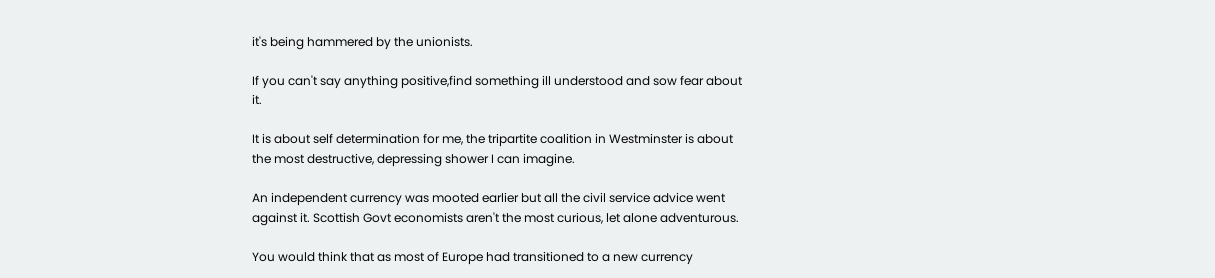it's being hammered by the unionists.

If you can't say anything positive,find something ill understood and sow fear about it.

It is about self determination for me, the tripartite coalition in Westminster is about the most destructive, depressing shower I can imagine.

An independent currency was mooted earlier but all the civil service advice went against it. Scottish Govt economists aren't the most curious, let alone adventurous.

You would think that as most of Europe had transitioned to a new currency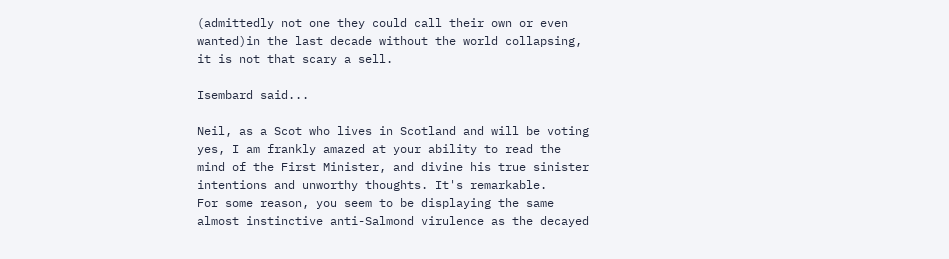(admittedly not one they could call their own or even wanted)in the last decade without the world collapsing, it is not that scary a sell.

Isembard said...

Neil, as a Scot who lives in Scotland and will be voting yes, I am frankly amazed at your ability to read the mind of the First Minister, and divine his true sinister intentions and unworthy thoughts. It's remarkable.
For some reason, you seem to be displaying the same almost instinctive anti-Salmond virulence as the decayed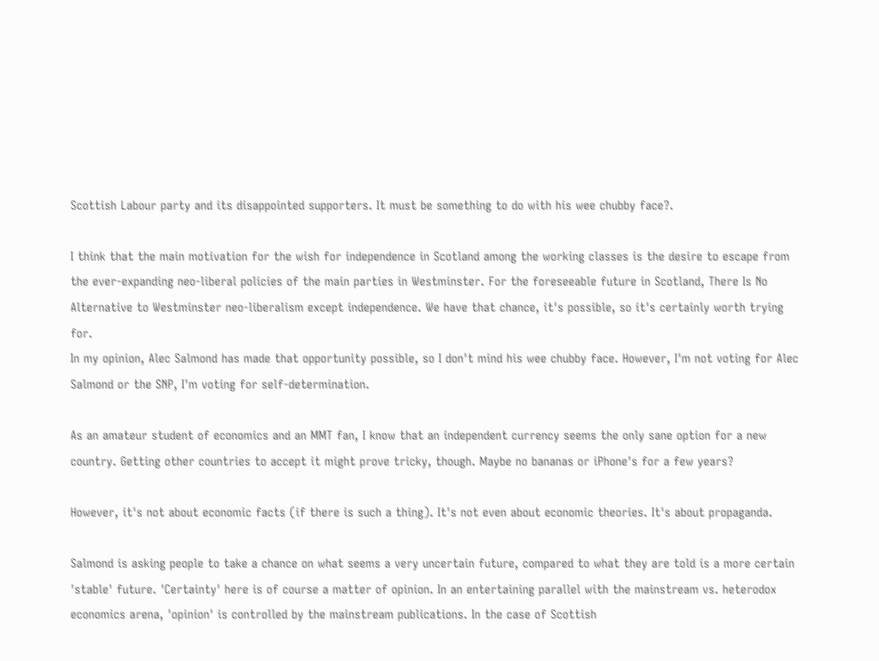Scottish Labour party and its disappointed supporters. It must be something to do with his wee chubby face?.

I think that the main motivation for the wish for independence in Scotland among the working classes is the desire to escape from the ever-expanding neo-liberal policies of the main parties in Westminster. For the foreseeable future in Scotland, There Is No Alternative to Westminster neo-liberalism except independence. We have that chance, it's possible, so it's certainly worth trying for.
In my opinion, Alec Salmond has made that opportunity possible, so I don't mind his wee chubby face. However, I'm not voting for Alec Salmond or the SNP, I'm voting for self-determination.

As an amateur student of economics and an MMT fan, I know that an independent currency seems the only sane option for a new country. Getting other countries to accept it might prove tricky, though. Maybe no bananas or iPhone's for a few years?

However, it's not about economic facts (if there is such a thing). It's not even about economic theories. It's about propaganda.

Salmond is asking people to take a chance on what seems a very uncertain future, compared to what they are told is a more certain 'stable' future. 'Certainty' here is of course a matter of opinion. In an entertaining parallel with the mainstream vs. heterodox economics arena, 'opinion' is controlled by the mainstream publications. In the case of Scottish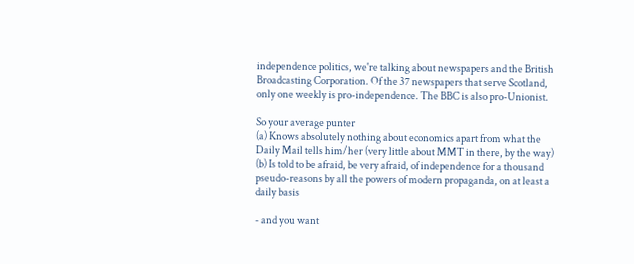independence politics, we're talking about newspapers and the British Broadcasting Corporation. Of the 37 newspapers that serve Scotland, only one weekly is pro-independence. The BBC is also pro-Unionist.

So your average punter
(a) Knows absolutely nothing about economics apart from what the Daily Mail tells him/her (very little about MMT in there, by the way)
(b) Is told to be afraid, be very afraid, of independence for a thousand pseudo-reasons by all the powers of modern propaganda, on at least a daily basis

- and you want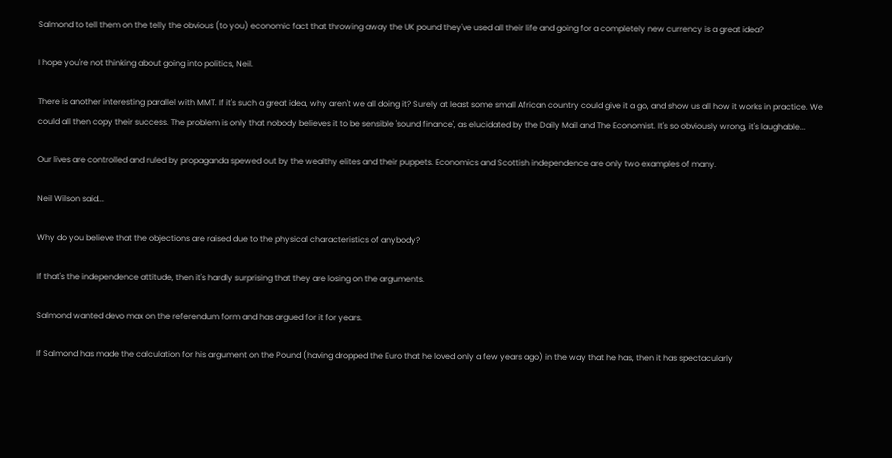Salmond to tell them on the telly the obvious (to you) economic fact that throwing away the UK pound they've used all their life and going for a completely new currency is a great idea?

I hope you're not thinking about going into politics, Neil.

There is another interesting parallel with MMT. If it's such a great idea, why aren't we all doing it? Surely at least some small African country could give it a go, and show us all how it works in practice. We could all then copy their success. The problem is only that nobody believes it to be sensible 'sound finance', as elucidated by the Daily Mail and The Economist. It's so obviously wrong, it's laughable...

Our lives are controlled and ruled by propaganda spewed out by the wealthy elites and their puppets. Economics and Scottish independence are only two examples of many.

Neil Wilson said...

Why do you believe that the objections are raised due to the physical characteristics of anybody?

If that's the independence attitude, then it's hardly surprising that they are losing on the arguments.

Salmond wanted devo max on the referendum form and has argued for it for years.

If Salmond has made the calculation for his argument on the Pound (having dropped the Euro that he loved only a few years ago) in the way that he has, then it has spectacularly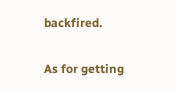backfired.

As for getting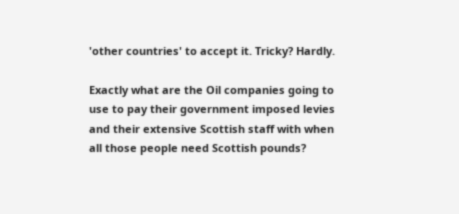'other countries' to accept it. Tricky? Hardly.

Exactly what are the Oil companies going to use to pay their government imposed levies and their extensive Scottish staff with when all those people need Scottish pounds?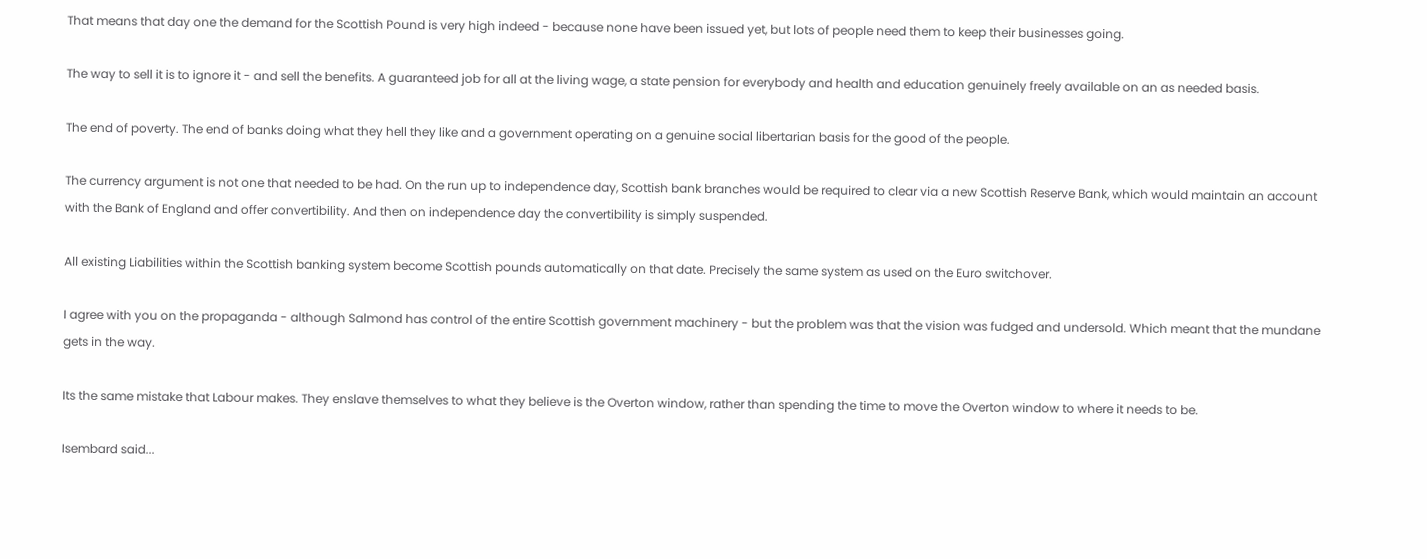That means that day one the demand for the Scottish Pound is very high indeed - because none have been issued yet, but lots of people need them to keep their businesses going.

The way to sell it is to ignore it - and sell the benefits. A guaranteed job for all at the living wage, a state pension for everybody and health and education genuinely freely available on an as needed basis.

The end of poverty. The end of banks doing what they hell they like and a government operating on a genuine social libertarian basis for the good of the people.

The currency argument is not one that needed to be had. On the run up to independence day, Scottish bank branches would be required to clear via a new Scottish Reserve Bank, which would maintain an account with the Bank of England and offer convertibility. And then on independence day the convertibility is simply suspended.

All existing Liabilities within the Scottish banking system become Scottish pounds automatically on that date. Precisely the same system as used on the Euro switchover.

I agree with you on the propaganda - although Salmond has control of the entire Scottish government machinery - but the problem was that the vision was fudged and undersold. Which meant that the mundane gets in the way.

Its the same mistake that Labour makes. They enslave themselves to what they believe is the Overton window, rather than spending the time to move the Overton window to where it needs to be.

Isembard said...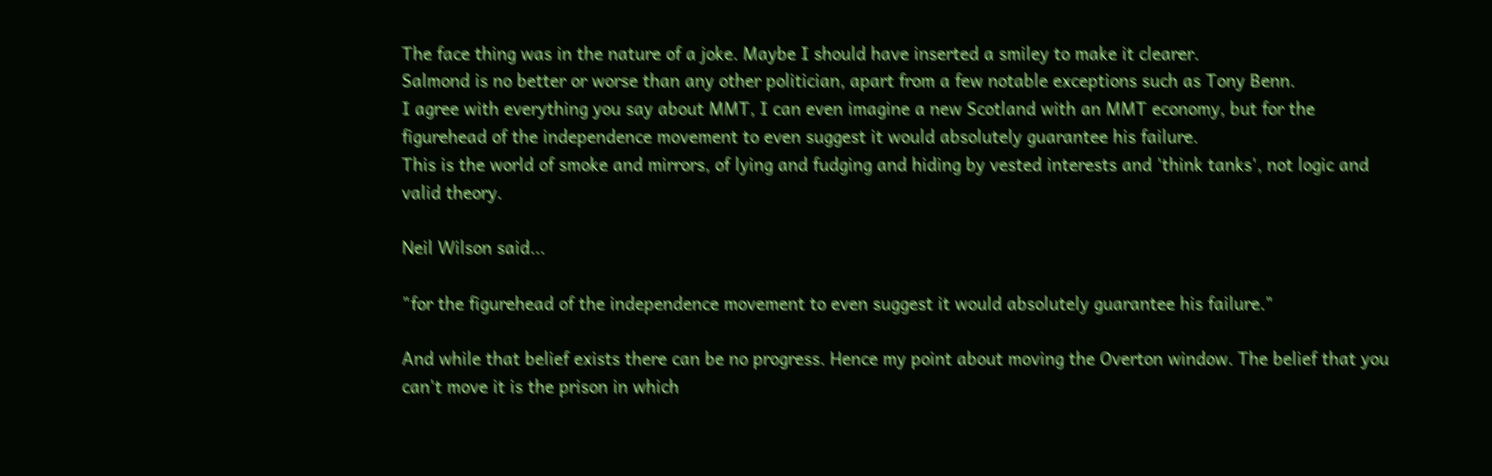The face thing was in the nature of a joke. Maybe I should have inserted a smiley to make it clearer.
Salmond is no better or worse than any other politician, apart from a few notable exceptions such as Tony Benn.
I agree with everything you say about MMT, I can even imagine a new Scotland with an MMT economy, but for the figurehead of the independence movement to even suggest it would absolutely guarantee his failure.
This is the world of smoke and mirrors, of lying and fudging and hiding by vested interests and 'think tanks', not logic and valid theory.

Neil Wilson said...

"for the figurehead of the independence movement to even suggest it would absolutely guarantee his failure."

And while that belief exists there can be no progress. Hence my point about moving the Overton window. The belief that you can't move it is the prison in which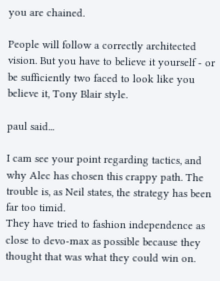you are chained.

People will follow a correctly architected vision. But you have to believe it yourself - or be sufficiently two faced to look like you believe it, Tony Blair style.

paul said...

I cam see your point regarding tactics, and why Alec has chosen this crappy path. The trouble is, as Neil states, the strategy has been far too timid.
They have tried to fashion independence as close to devo-max as possible because they thought that was what they could win on.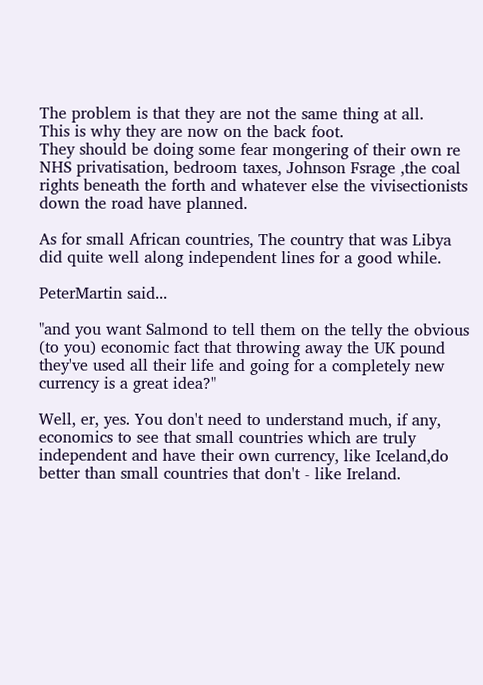The problem is that they are not the same thing at all.
This is why they are now on the back foot.
They should be doing some fear mongering of their own re NHS privatisation, bedroom taxes, Johnson Fsrage ,the coal rights beneath the forth and whatever else the vivisectionists down the road have planned.

As for small African countries, The country that was Libya did quite well along independent lines for a good while.

PeterMartin said...

"and you want Salmond to tell them on the telly the obvious (to you) economic fact that throwing away the UK pound they've used all their life and going for a completely new currency is a great idea?"

Well, er, yes. You don't need to understand much, if any, economics to see that small countries which are truly independent and have their own currency, like Iceland,do better than small countries that don't - like Ireland.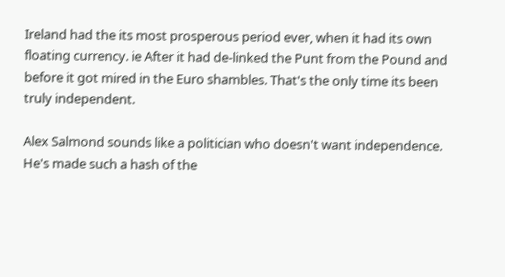Ireland had the its most prosperous period ever, when it had its own floating currency. ie After it had de-linked the Punt from the Pound and before it got mired in the Euro shambles. That's the only time its been truly independent.

Alex Salmond sounds like a politician who doesn't want independence. He's made such a hash of the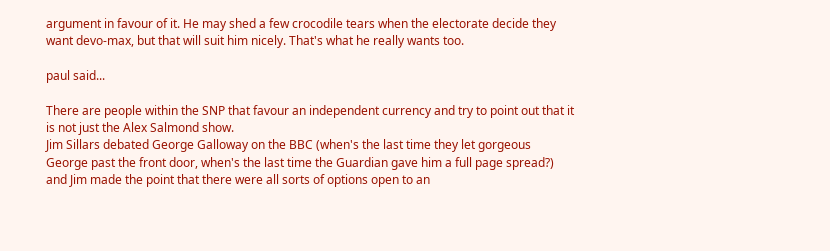argument in favour of it. He may shed a few crocodile tears when the electorate decide they want devo-max, but that will suit him nicely. That's what he really wants too.

paul said...

There are people within the SNP that favour an independent currency and try to point out that it is not just the Alex Salmond show.
Jim Sillars debated George Galloway on the BBC (when's the last time they let gorgeous George past the front door, when's the last time the Guardian gave him a full page spread?) and Jim made the point that there were all sorts of options open to an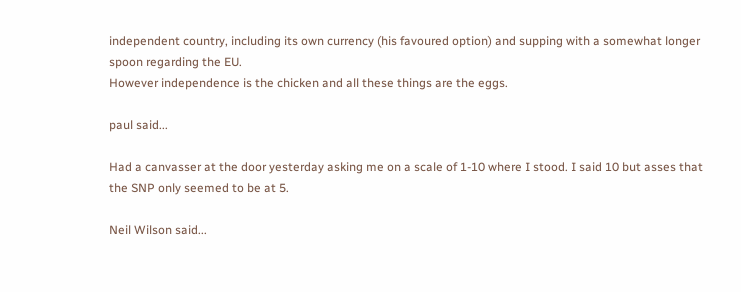independent country, including its own currency (his favoured option) and supping with a somewhat longer spoon regarding the EU.
However independence is the chicken and all these things are the eggs.

paul said...

Had a canvasser at the door yesterday asking me on a scale of 1-10 where I stood. I said 10 but asses that the SNP only seemed to be at 5.

Neil Wilson said...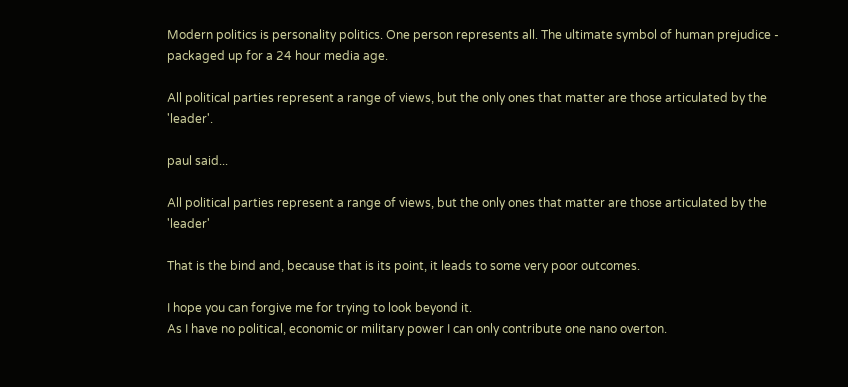Modern politics is personality politics. One person represents all. The ultimate symbol of human prejudice - packaged up for a 24 hour media age.

All political parties represent a range of views, but the only ones that matter are those articulated by the 'leader'.

paul said...

All political parties represent a range of views, but the only ones that matter are those articulated by the 'leader'

That is the bind and, because that is its point, it leads to some very poor outcomes.

I hope you can forgive me for trying to look beyond it.
As I have no political, economic or military power I can only contribute one nano overton.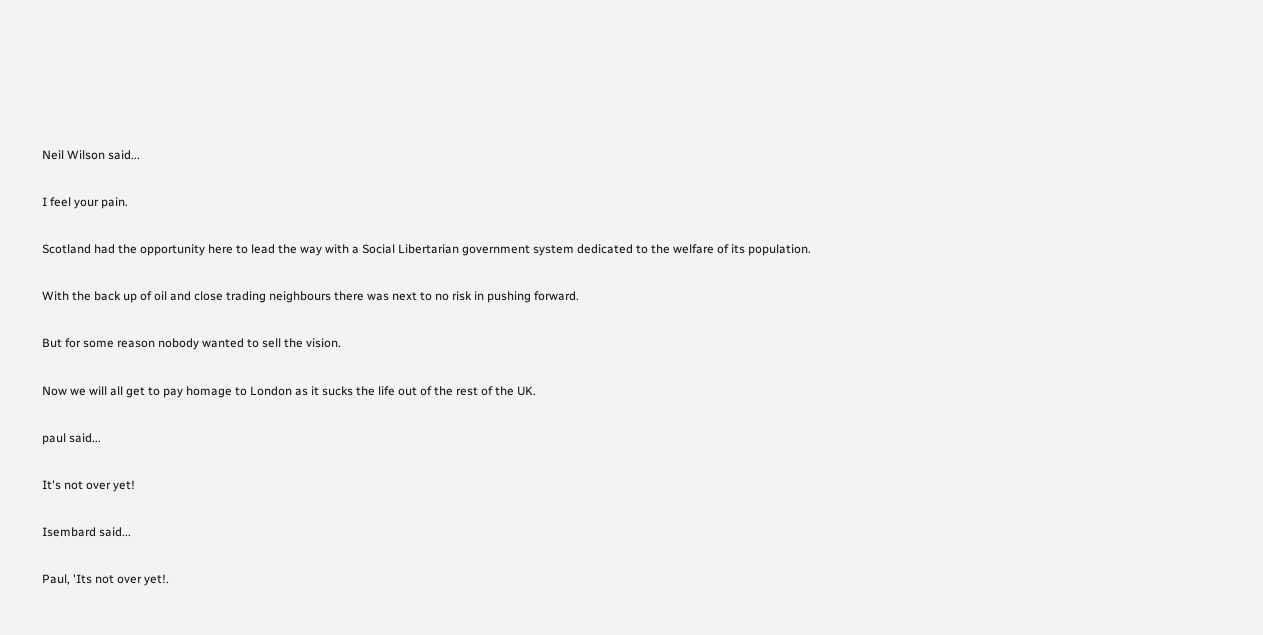Neil Wilson said...

I feel your pain.

Scotland had the opportunity here to lead the way with a Social Libertarian government system dedicated to the welfare of its population.

With the back up of oil and close trading neighbours there was next to no risk in pushing forward.

But for some reason nobody wanted to sell the vision.

Now we will all get to pay homage to London as it sucks the life out of the rest of the UK.

paul said...

It's not over yet!

Isembard said...

Paul, 'Its not over yet!.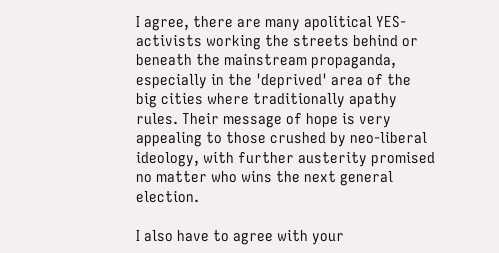I agree, there are many apolitical YES-activists working the streets behind or beneath the mainstream propaganda, especially in the 'deprived' area of the big cities where traditionally apathy rules. Their message of hope is very appealing to those crushed by neo-liberal ideology, with further austerity promised no matter who wins the next general election.

I also have to agree with your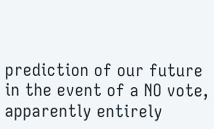prediction of our future in the event of a NO vote, apparently entirely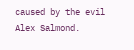caused by the evil Alex Salmond.